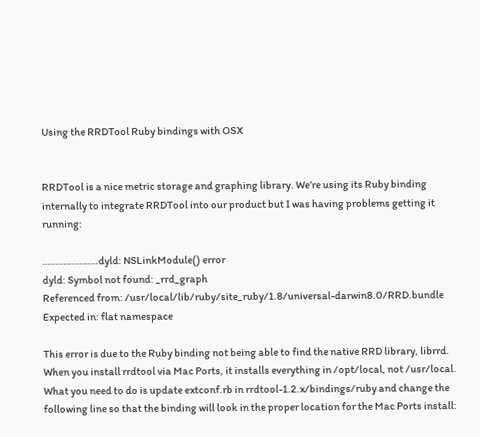Using the RRDTool Ruby bindings with OSX


RRDTool is a nice metric storage and graphing library. We’re using its Ruby binding internally to integrate RRDTool into our product but I was having problems getting it running:

…………………dyld: NSLinkModule() error
dyld: Symbol not found: _rrd_graph
Referenced from: /usr/local/lib/ruby/site_ruby/1.8/universal-darwin8.0/RRD.bundle
Expected in: flat namespace

This error is due to the Ruby binding not being able to find the native RRD library, librrd. When you install rrdtool via Mac Ports, it installs everything in /opt/local, not /usr/local. What you need to do is update extconf.rb in rrdtool-1.2.x/bindings/ruby and change the following line so that the binding will look in the proper location for the Mac Ports install: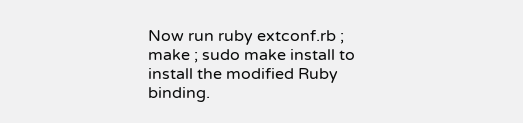Now run ruby extconf.rb ; make ; sudo make install to install the modified Ruby binding.